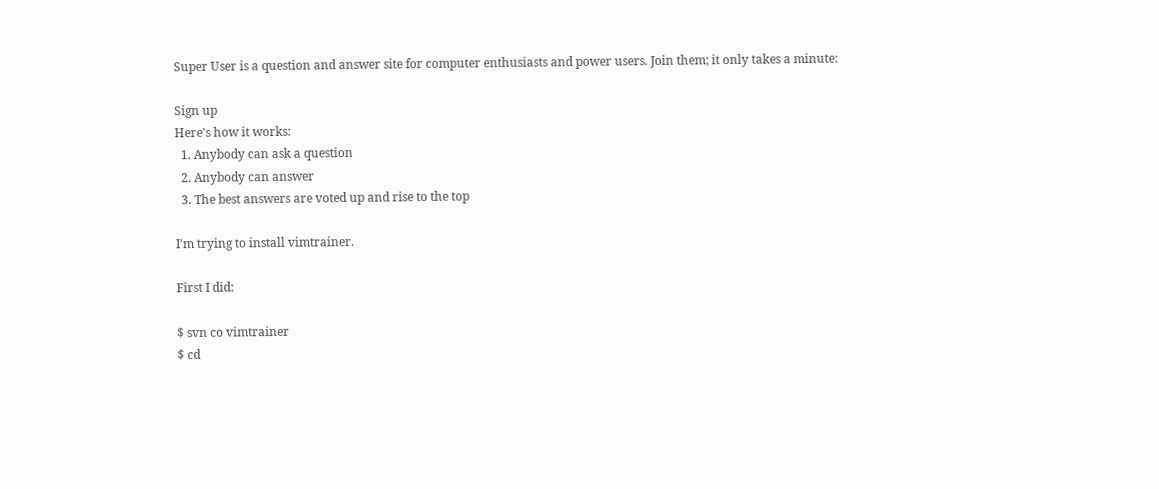Super User is a question and answer site for computer enthusiasts and power users. Join them; it only takes a minute:

Sign up
Here's how it works:
  1. Anybody can ask a question
  2. Anybody can answer
  3. The best answers are voted up and rise to the top

I'm trying to install vimtrainer.

First I did:

$ svn co vimtrainer
$ cd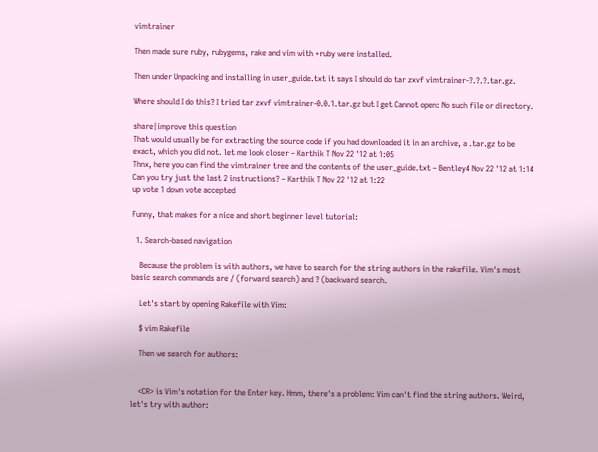vimtrainer

Then made sure ruby, rubygems, rake and vim with +ruby were installed.

Then under Unpacking and installing in user_guide.txt it says I should do tar zxvf vimtrainer-?.?.?.tar.gz.

Where should I do this? I tried tar zxvf vimtrainer-0.0.1.tar.gz but I get Cannot open: No such file or directory.

share|improve this question
That would usually be for extracting the source code if you had downloaded it in an archive, a .tar.gz to be exact, which you did not. let me look closer – Karthik T Nov 22 '12 at 1:05
Thnx, here you can find the vimtrainer tree and the contents of the user_guide.txt – Bentley4 Nov 22 '12 at 1:14
Can you try just the last 2 instructions? – Karthik T Nov 22 '12 at 1:22
up vote 1 down vote accepted

Funny, that makes for a nice and short beginner level tutorial:

  1. Search-based navigation

    Because the problem is with authors, we have to search for the string authors in the rakefile. Vim's most basic search commands are / (forward search) and ? (backward search.

    Let's start by opening Rakefile with Vim:

    $ vim Rakefile

    Then we search for authors:


    <CR> is Vim's notation for the Enter key. Hmm, there's a problem: Vim can't find the string authors. Weird, let's try with author: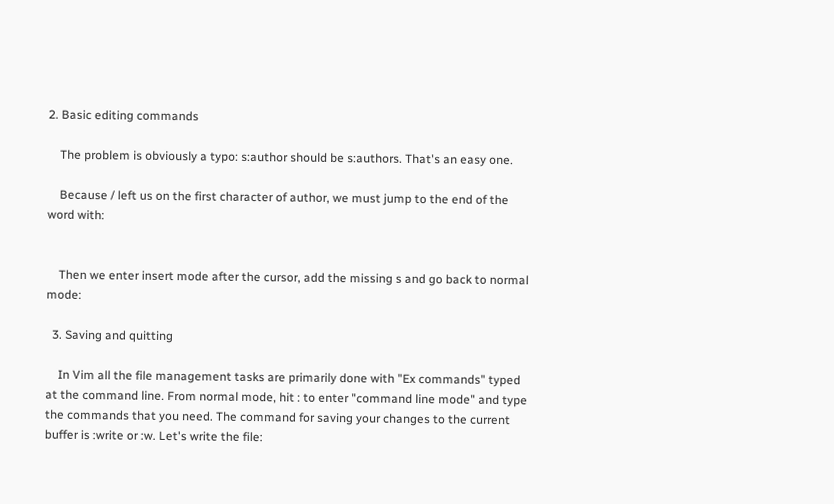2. Basic editing commands

    The problem is obviously a typo: s:author should be s:authors. That's an easy one.

    Because / left us on the first character of author, we must jump to the end of the word with:


    Then we enter insert mode after the cursor, add the missing s and go back to normal mode:

  3. Saving and quitting

    In Vim all the file management tasks are primarily done with "Ex commands" typed at the command line. From normal mode, hit : to enter "command line mode" and type the commands that you need. The command for saving your changes to the current buffer is :write or :w. Let's write the file: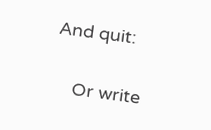And quit:


    Or write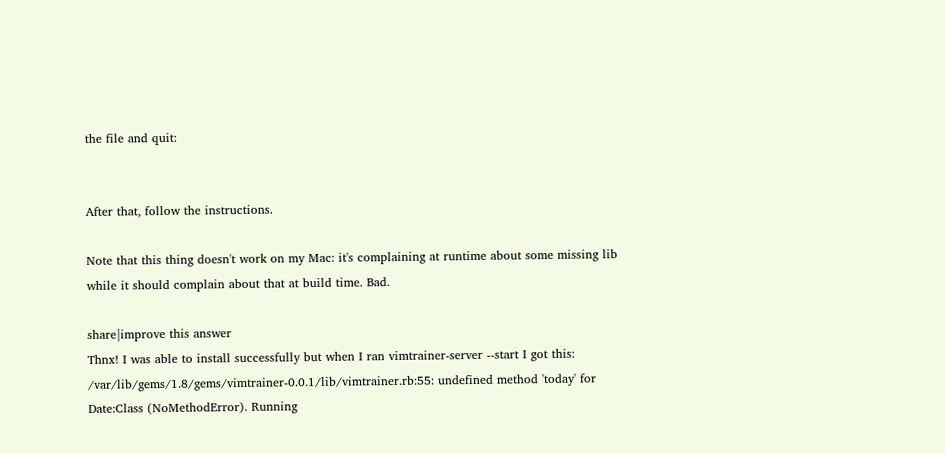the file and quit:


After that, follow the instructions.

Note that this thing doesn't work on my Mac: it's complaining at runtime about some missing lib while it should complain about that at build time. Bad.

share|improve this answer
Thnx! I was able to install successfully but when I ran vimtrainer-server --start I got this: /var/lib/gems/1.8/gems/vimtrainer-0.0.1/lib/vimtrainer.rb:55: undefined method 'today' for Date:Class (NoMethodError). Running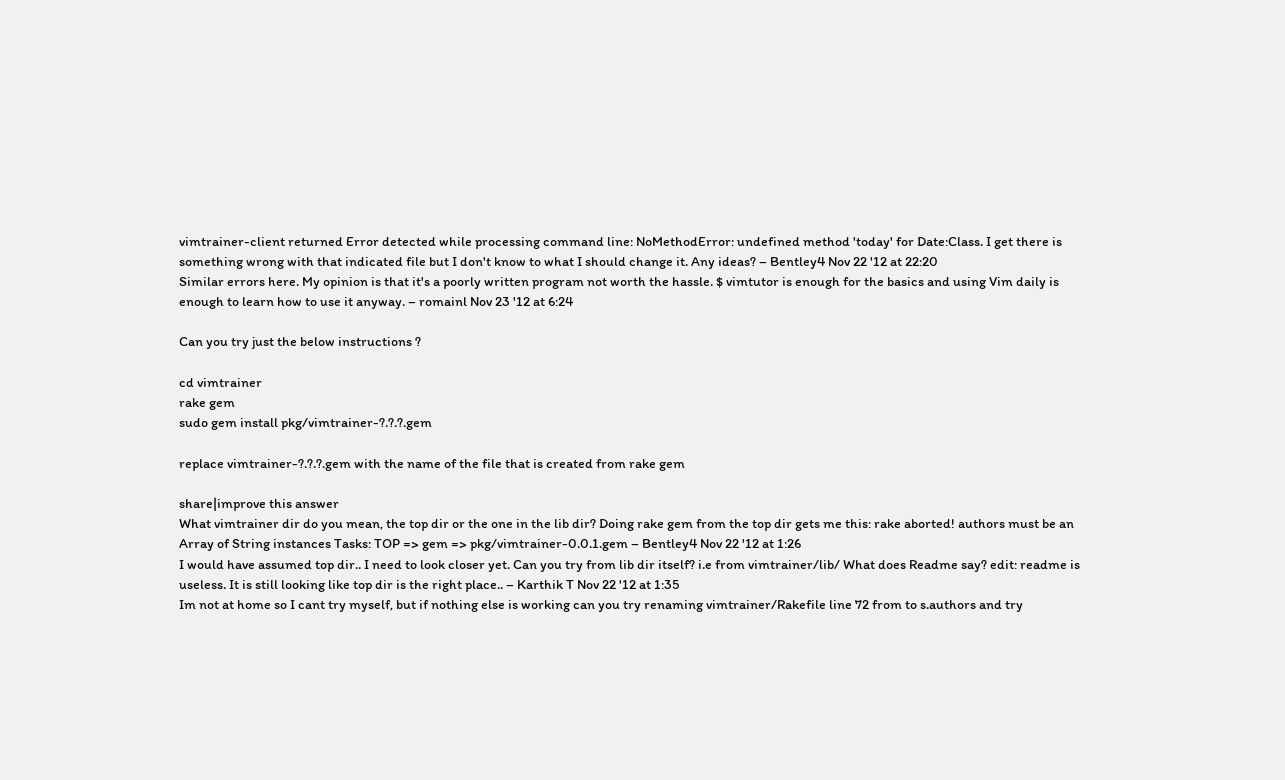vimtrainer-client returned Error detected while processing command line: NoMethodError: undefined method 'today' for Date:Class. I get there is something wrong with that indicated file but I don't know to what I should change it. Any ideas? – Bentley4 Nov 22 '12 at 22:20
Similar errors here. My opinion is that it's a poorly written program not worth the hassle. $ vimtutor is enough for the basics and using Vim daily is enough to learn how to use it anyway. – romainl Nov 23 '12 at 6:24

Can you try just the below instructions ?

cd vimtrainer
rake gem
sudo gem install pkg/vimtrainer-?.?.?.gem

replace vimtrainer-?.?.?.gem with the name of the file that is created from rake gem

share|improve this answer
What vimtrainer dir do you mean, the top dir or the one in the lib dir? Doing rake gem from the top dir gets me this: rake aborted! authors must be an Array of String instances Tasks: TOP => gem => pkg/vimtrainer-0.0.1.gem – Bentley4 Nov 22 '12 at 1:26
I would have assumed top dir.. I need to look closer yet. Can you try from lib dir itself? i.e from vimtrainer/lib/ What does Readme say? edit: readme is useless. It is still looking like top dir is the right place.. – Karthik T Nov 22 '12 at 1:35
Im not at home so I cant try myself, but if nothing else is working can you try renaming vimtrainer/Rakefile line 72 from to s.authors and try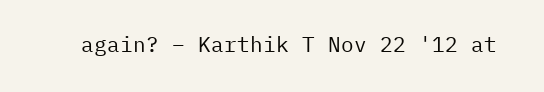again? – Karthik T Nov 22 '12 at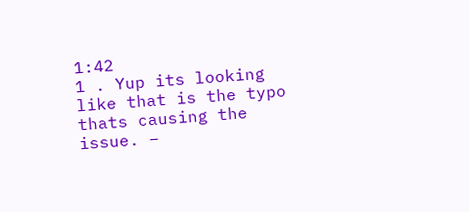1:42
1 . Yup its looking like that is the typo thats causing the issue. –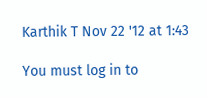Karthik T Nov 22 '12 at 1:43

You must log in to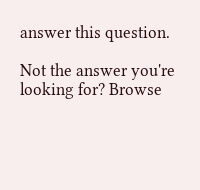answer this question.

Not the answer you're looking for? Browse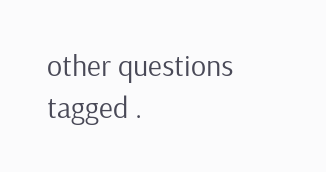other questions tagged .